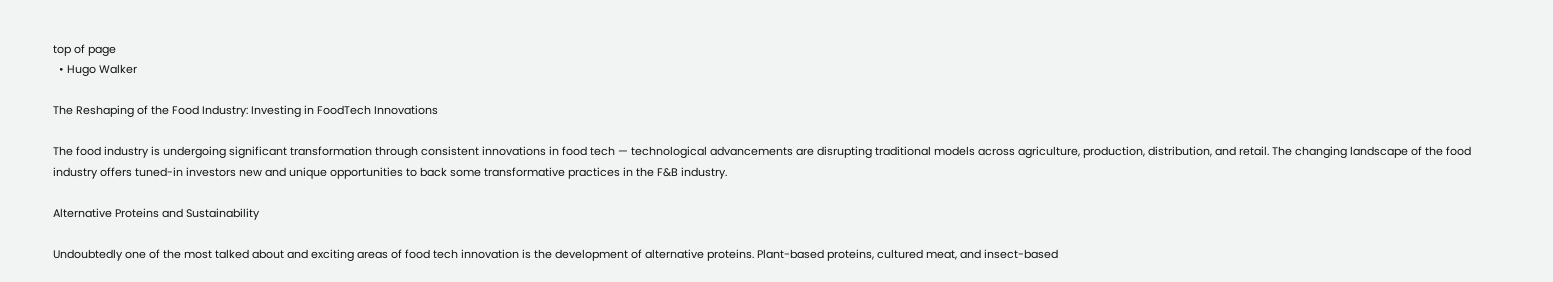top of page
  • Hugo Walker

The Reshaping of the Food Industry: Investing in FoodTech Innovations

The food industry is undergoing significant transformation through consistent innovations in food tech — technological advancements are disrupting traditional models across agriculture, production, distribution, and retail. The changing landscape of the food industry offers tuned-in investors new and unique opportunities to back some transformative practices in the F&B industry.

Alternative Proteins and Sustainability

Undoubtedly one of the most talked about and exciting areas of food tech innovation is the development of alternative proteins. Plant-based proteins, cultured meat, and insect-based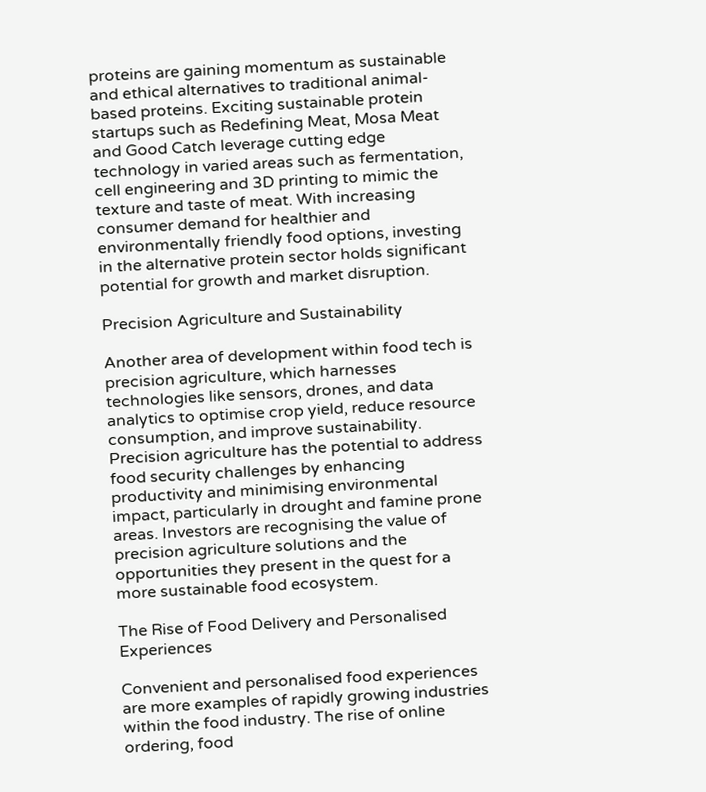proteins are gaining momentum as sustainable and ethical alternatives to traditional animal-based proteins. Exciting sustainable protein startups such as Redefining Meat, Mosa Meat and Good Catch leverage cutting edge technology in varied areas such as fermentation, cell engineering and 3D printing to mimic the texture and taste of meat. With increasing consumer demand for healthier and environmentally friendly food options, investing in the alternative protein sector holds significant potential for growth and market disruption.

Precision Agriculture and Sustainability

Another area of development within food tech is precision agriculture, which harnesses technologies like sensors, drones, and data analytics to optimise crop yield, reduce resource consumption, and improve sustainability. Precision agriculture has the potential to address food security challenges by enhancing productivity and minimising environmental impact, particularly in drought and famine prone areas. Investors are recognising the value of precision agriculture solutions and the opportunities they present in the quest for a more sustainable food ecosystem.

The Rise of Food Delivery and Personalised Experiences

Convenient and personalised food experiences are more examples of rapidly growing industries within the food industry. The rise of online ordering, food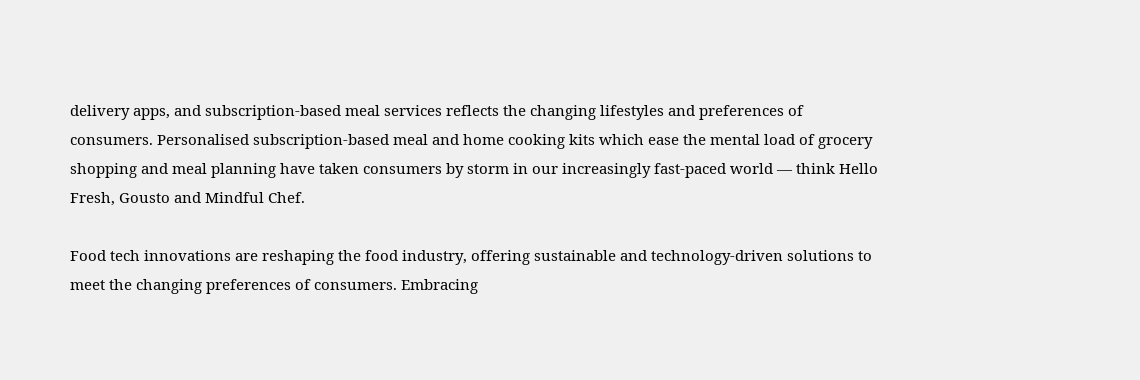delivery apps, and subscription-based meal services reflects the changing lifestyles and preferences of consumers. Personalised subscription-based meal and home cooking kits which ease the mental load of grocery shopping and meal planning have taken consumers by storm in our increasingly fast-paced world — think Hello Fresh, Gousto and Mindful Chef.

Food tech innovations are reshaping the food industry, offering sustainable and technology-driven solutions to meet the changing preferences of consumers. Embracing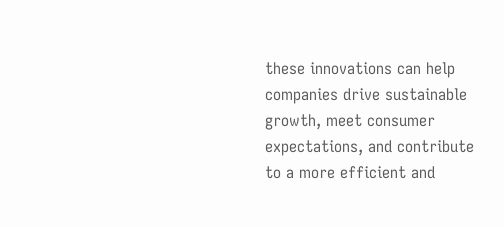these innovations can help companies drive sustainable growth, meet consumer expectations, and contribute to a more efficient and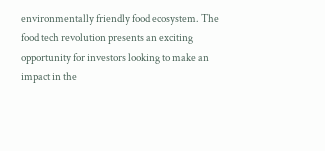environmentally friendly food ecosystem. The food tech revolution presents an exciting opportunity for investors looking to make an impact in the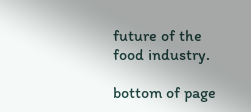future of the food industry.

bottom of page